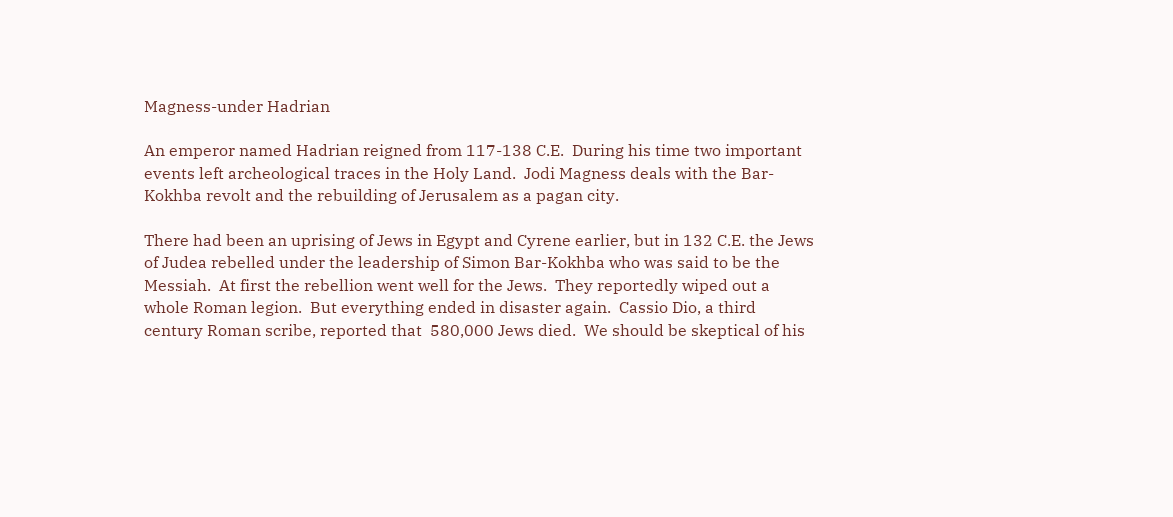Magness-under Hadrian

An emperor named Hadrian reigned from 117-138 C.E.  During his time two important events left archeological traces in the Holy Land.  Jodi Magness deals with the Bar-Kokhba revolt and the rebuilding of Jerusalem as a pagan city.

There had been an uprising of Jews in Egypt and Cyrene earlier, but in 132 C.E. the Jews of Judea rebelled under the leadership of Simon Bar-Kokhba who was said to be the Messiah.  At first the rebellion went well for the Jews.  They reportedly wiped out a whole Roman legion.  But everything ended in disaster again.  Cassio Dio, a third century Roman scribe, reported that  580,000 Jews died.  We should be skeptical of his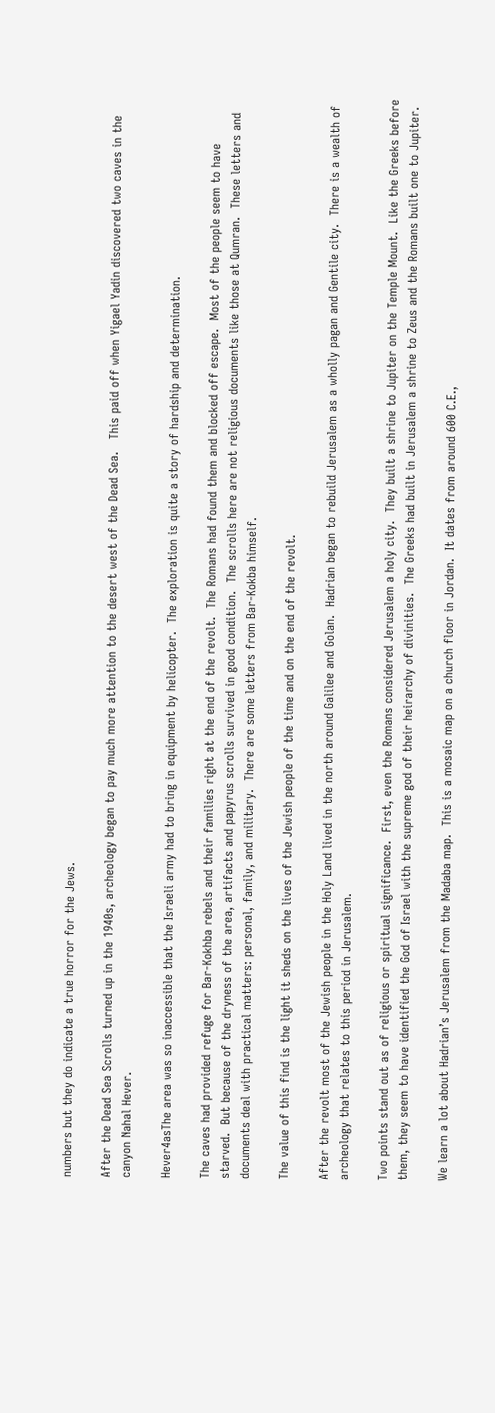numbers but they do indicate a true horror for the Jews.

After the Dead Sea Scrolls turned up in the 1940s, archeology began to pay much more attention to the desert west of the Dead Sea.   This paid off when Yigael Yadin discovered two caves in the canyon Nahal Hever.

Hever4asThe area was so inaccessible that the Israeli army had to bring in equipment by helicopter.  The exploration is quite a story of hardship and determination.

The caves had provided refuge for Bar-Kokhba rebels and their families right at the end of the revolt.  The Romans had found them and blocked off escape.  Most of the people seem to have starved.  But because of the dryness of the area, artifacts and papyrus scrolls survived in good condition.  The scrolls here are not religious documents like those at Qumran.  These letters and documents deal with practical matters: personal, family, and military.  There are some letters from Bar-Kokba himself.

The value of this find is the light it sheds on the lives of the Jewish people of the time and on the end of the revolt.

After the revolt most of the Jewish people in the Holy Land lived in the north around Galilee and Golan.  Hadrian began to rebuild Jerusalem as a wholly pagan and Gentile city.  There is a wealth of archeology that relates to this period in Jerusalem.

Two points stand out as of religious or spiritual significance.  First, even the Romans considered Jerusalem a holy city.  They built a shrine to Jupiter on the Temple Mount.  Like the Greeks before them, they seem to have identified the God of Israel with the supreme god of their heirarchy of divinities.  The Greeks had built in Jerusalem a shrine to Zeus and the Romans built one to Jupiter.

We learn a lot about Hadrian’s Jerusalem from the Madaba map.  This is a mosaic map on a church floor in Jordan.  It dates from around 600 C.E.,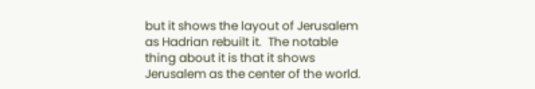but it shows the layout of Jerusalem as Hadrian rebuilt it.  The notable thing about it is that it shows Jerusalem as the center of the world.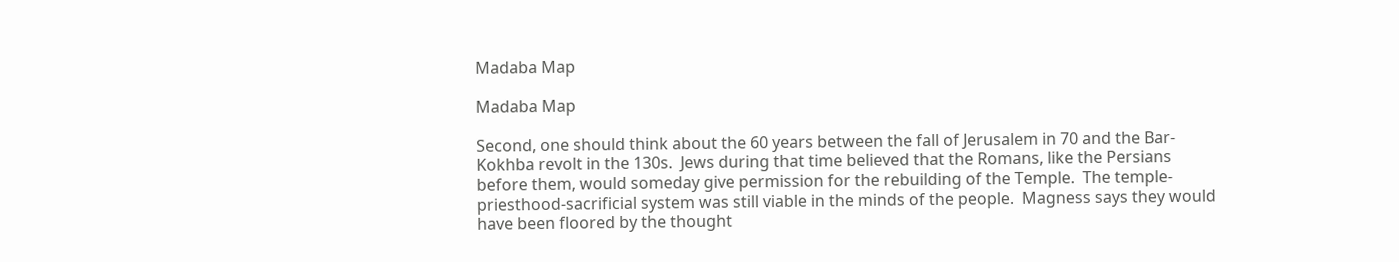Madaba Map

Madaba Map

Second, one should think about the 60 years between the fall of Jerusalem in 70 and the Bar-Kokhba revolt in the 130s.  Jews during that time believed that the Romans, like the Persians before them, would someday give permission for the rebuilding of the Temple.  The temple-priesthood-sacrificial system was still viable in the minds of the people.  Magness says they would have been floored by the thought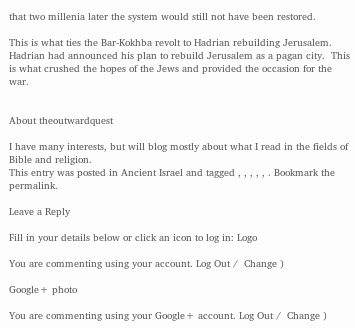that two millenia later the system would still not have been restored.

This is what ties the Bar-Kokhba revolt to Hadrian rebuilding Jerusalem.  Hadrian had announced his plan to rebuild Jerusalem as a pagan city.  This is what crushed the hopes of the Jews and provided the occasion for the war.


About theoutwardquest

I have many interests, but will blog mostly about what I read in the fields of Bible and religion.
This entry was posted in Ancient Israel and tagged , , , , , . Bookmark the permalink.

Leave a Reply

Fill in your details below or click an icon to log in: Logo

You are commenting using your account. Log Out /  Change )

Google+ photo

You are commenting using your Google+ account. Log Out /  Change )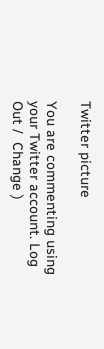Twitter picture

You are commenting using your Twitter account. Log Out /  Change )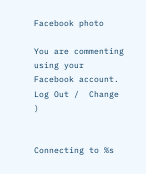Facebook photo

You are commenting using your Facebook account. Log Out /  Change )


Connecting to %s